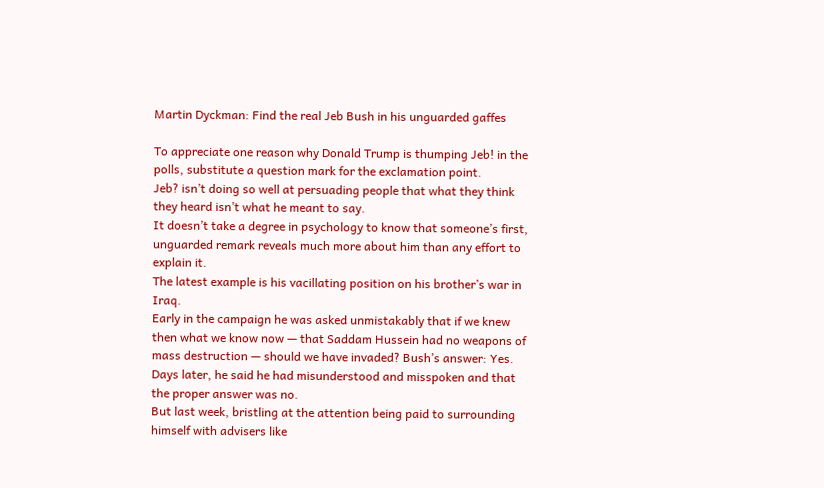Martin Dyckman: Find the real Jeb Bush in his unguarded gaffes

To appreciate one reason why Donald Trump is thumping Jeb! in the polls, substitute a question mark for the exclamation point.
Jeb? isn’t doing so well at persuading people that what they think they heard isn’t what he meant to say.
It doesn’t take a degree in psychology to know that someone’s first, unguarded remark reveals much more about him than any effort to explain it.
The latest example is his vacillating position on his brother’s war in Iraq.
Early in the campaign he was asked unmistakably that if we knew then what we know now — that Saddam Hussein had no weapons of mass destruction — should we have invaded? Bush’s answer: Yes. Days later, he said he had misunderstood and misspoken and that the proper answer was no.
But last week, bristling at the attention being paid to surrounding himself with advisers like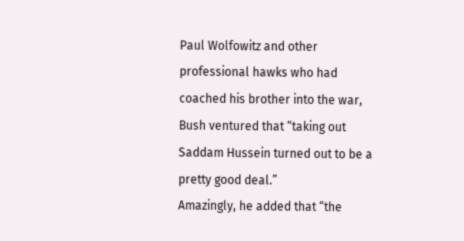Paul Wolfowitz and other professional hawks who had coached his brother into the war, Bush ventured that “taking out Saddam Hussein turned out to be a pretty good deal.”
Amazingly, he added that “the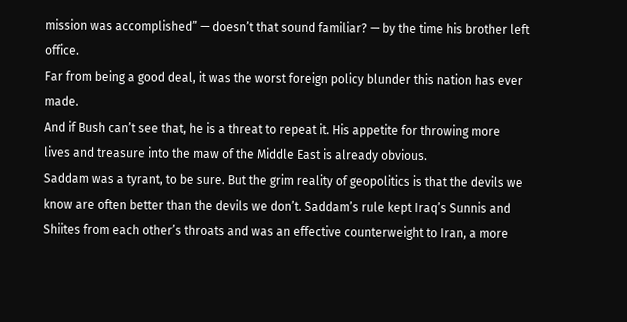mission was accomplished” — doesn’t that sound familiar? — by the time his brother left office.
Far from being a good deal, it was the worst foreign policy blunder this nation has ever made.
And if Bush can’t see that, he is a threat to repeat it. His appetite for throwing more lives and treasure into the maw of the Middle East is already obvious.
Saddam was a tyrant, to be sure. But the grim reality of geopolitics is that the devils we know are often better than the devils we don’t. Saddam’s rule kept Iraq’s Sunnis and Shiites from each other’s throats and was an effective counterweight to Iran, a more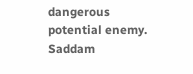dangerous potential enemy. Saddam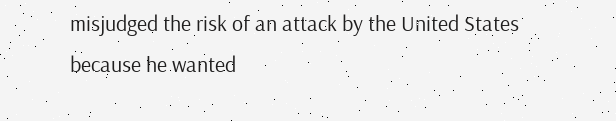misjudged the risk of an attack by the United States because he wanted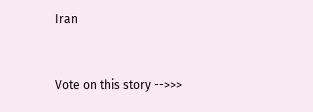Iran


Vote on this story -->>>